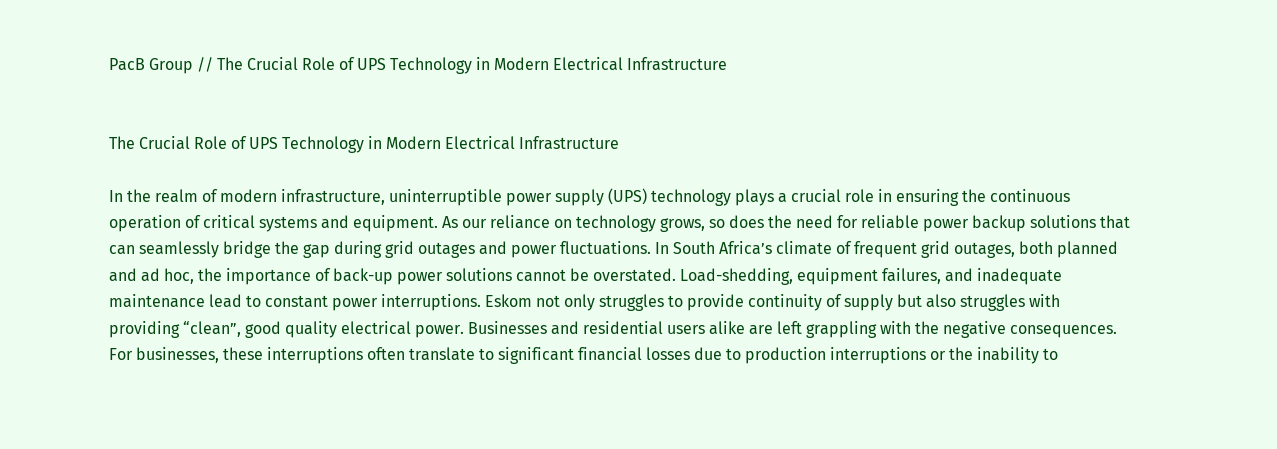PacB Group // The Crucial Role of UPS Technology in Modern Electrical Infrastructure


The Crucial Role of UPS Technology in Modern Electrical Infrastructure

In the realm of modern infrastructure, uninterruptible power supply (UPS) technology plays a crucial role in ensuring the continuous operation of critical systems and equipment. As our reliance on technology grows, so does the need for reliable power backup solutions that can seamlessly bridge the gap during grid outages and power fluctuations. In South Africa’s climate of frequent grid outages, both planned and ad hoc, the importance of back-up power solutions cannot be overstated. Load-shedding, equipment failures, and inadequate maintenance lead to constant power interruptions. Eskom not only struggles to provide continuity of supply but also struggles with providing “clean”, good quality electrical power. Businesses and residential users alike are left grappling with the negative consequences. For businesses, these interruptions often translate to significant financial losses due to production interruptions or the inability to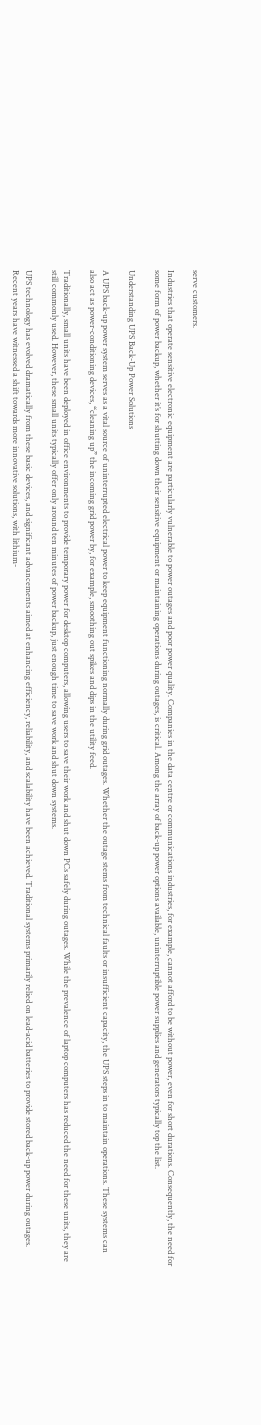serve customers.

Industries that operate sensitive electronic equipment are particularly vulnerable to power outages and poor power quality. Companies in the data centre or communications industries, for example, cannot afford to be without power, even for short durations. Consequently, the need for some form of power backup, whether it’s for shutting down their sensitive equipment or maintaining operations during outages, is critical. Among the array of back-up power options available, uninterruptible power supplies and generators typically top the list.

Understanding UPS Back-Up Power Solutions

A UPS back-up power system serves as a vital source of uninterrupted electrical power to keep equipment functioning normally during grid outages. Whether the outage stems from technical faults or insufficient capacity, the UPS steps in to maintain operations. These systems can also act as power-conditioning devices, “cleaning up” the incoming grid power by, for example, smoothing out spikes and dips in the utility feed.

Traditionally, small units have been deployed in office environments to provide temporary power for desktop computers, allowing users to save their work and shut down PCs safely during outages. While the prevalence of laptop computers has reduced the need for these units, they are still commonly used. However, these small units typically offer only around ten minutes of power backup, just enough time to save work and shut down systems.

UPS technology has evolved dramatically from these basic devices, and significant advancements aimed at enhancing efficiency, reliability, and scalability have been achieved. Traditional systems primarily relied on lead-acid batteries to provide stored back-up power during outages. Recent years have witnessed a shift towards more innovative solutions, with lithium-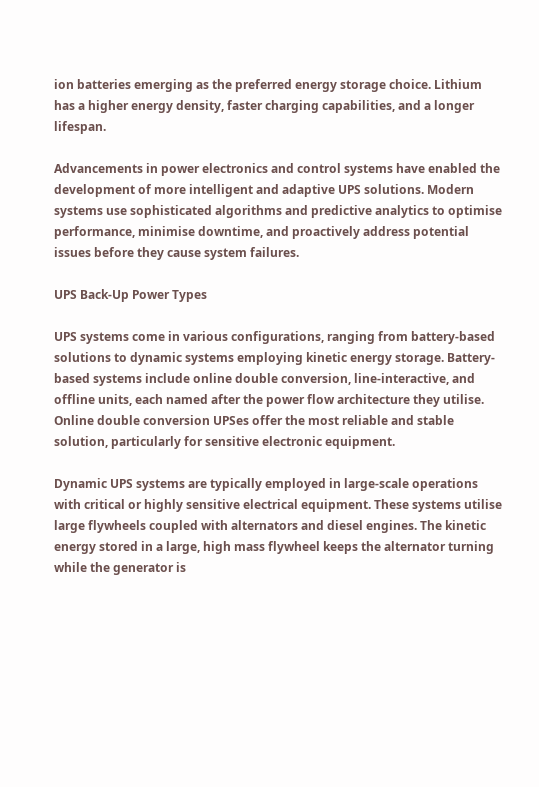ion batteries emerging as the preferred energy storage choice. Lithium has a higher energy density, faster charging capabilities, and a longer lifespan.

Advancements in power electronics and control systems have enabled the development of more intelligent and adaptive UPS solutions. Modern systems use sophisticated algorithms and predictive analytics to optimise performance, minimise downtime, and proactively address potential issues before they cause system failures.

UPS Back-Up Power Types

UPS systems come in various configurations, ranging from battery-based solutions to dynamic systems employing kinetic energy storage. Battery-based systems include online double conversion, line-interactive, and offline units, each named after the power flow architecture they utilise. Online double conversion UPSes offer the most reliable and stable solution, particularly for sensitive electronic equipment.

Dynamic UPS systems are typically employed in large-scale operations with critical or highly sensitive electrical equipment. These systems utilise large flywheels coupled with alternators and diesel engines. The kinetic energy stored in a large, high mass flywheel keeps the alternator turning while the generator is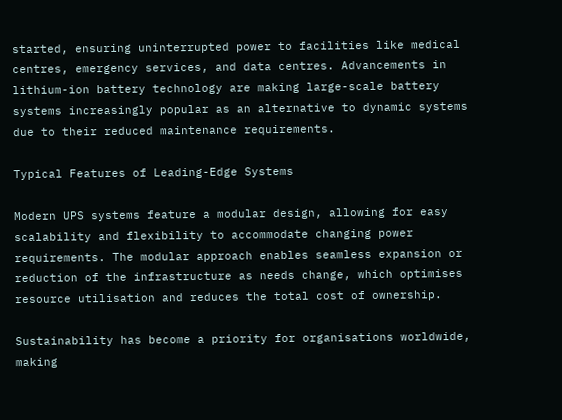started, ensuring uninterrupted power to facilities like medical centres, emergency services, and data centres. Advancements in lithium-ion battery technology are making large-scale battery systems increasingly popular as an alternative to dynamic systems due to their reduced maintenance requirements.

Typical Features of Leading-Edge Systems

Modern UPS systems feature a modular design, allowing for easy scalability and flexibility to accommodate changing power requirements. The modular approach enables seamless expansion or reduction of the infrastructure as needs change, which optimises resource utilisation and reduces the total cost of ownership.

Sustainability has become a priority for organisations worldwide, making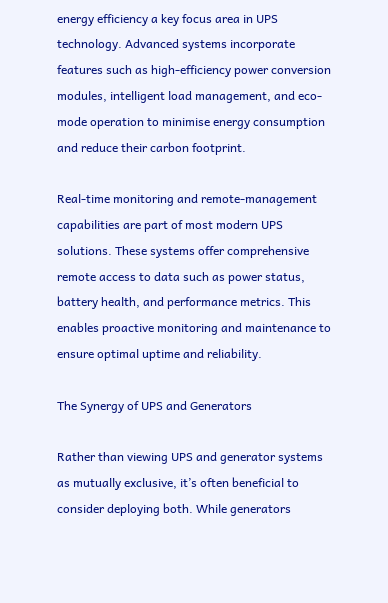energy efficiency a key focus area in UPS technology. Advanced systems incorporate features such as high-efficiency power conversion modules, intelligent load management, and eco-mode operation to minimise energy consumption and reduce their carbon footprint.

Real-time monitoring and remote-management capabilities are part of most modern UPS solutions. These systems offer comprehensive remote access to data such as power status, battery health, and performance metrics. This enables proactive monitoring and maintenance to ensure optimal uptime and reliability.

The Synergy of UPS and Generators

Rather than viewing UPS and generator systems as mutually exclusive, it’s often beneficial to consider deploying both. While generators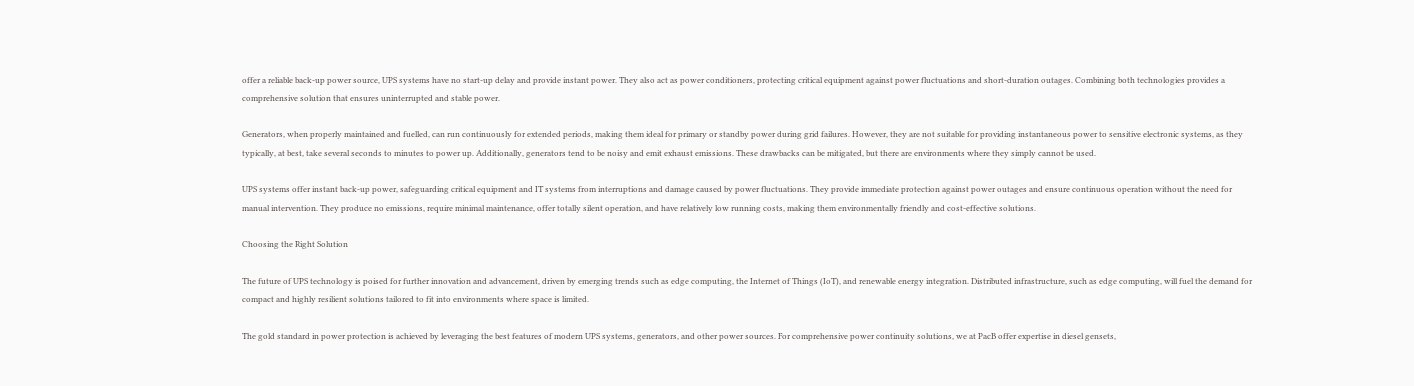offer a reliable back-up power source, UPS systems have no start-up delay and provide instant power. They also act as power conditioners, protecting critical equipment against power fluctuations and short-duration outages. Combining both technologies provides a comprehensive solution that ensures uninterrupted and stable power.

Generators, when properly maintained and fuelled, can run continuously for extended periods, making them ideal for primary or standby power during grid failures. However, they are not suitable for providing instantaneous power to sensitive electronic systems, as they typically, at best, take several seconds to minutes to power up. Additionally, generators tend to be noisy and emit exhaust emissions. These drawbacks can be mitigated, but there are environments where they simply cannot be used.

UPS systems offer instant back-up power, safeguarding critical equipment and IT systems from interruptions and damage caused by power fluctuations. They provide immediate protection against power outages and ensure continuous operation without the need for manual intervention. They produce no emissions, require minimal maintenance, offer totally silent operation, and have relatively low running costs, making them environmentally friendly and cost-effective solutions.

Choosing the Right Solution

The future of UPS technology is poised for further innovation and advancement, driven by emerging trends such as edge computing, the Internet of Things (IoT), and renewable energy integration. Distributed infrastructure, such as edge computing, will fuel the demand for compact and highly resilient solutions tailored to fit into environments where space is limited.

The gold standard in power protection is achieved by leveraging the best features of modern UPS systems, generators, and other power sources. For comprehensive power continuity solutions, we at PacB offer expertise in diesel gensets,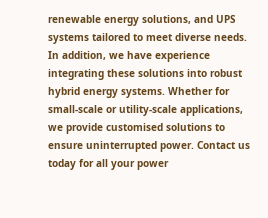renewable energy solutions, and UPS systems tailored to meet diverse needs. In addition, we have experience integrating these solutions into robust hybrid energy systems. Whether for small-scale or utility-scale applications, we provide customised solutions to ensure uninterrupted power. Contact us today for all your power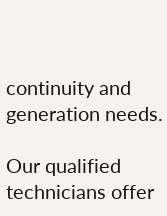continuity and generation needs.

Our qualified technicians offer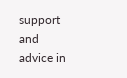support and advice in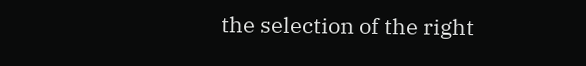the selection of the right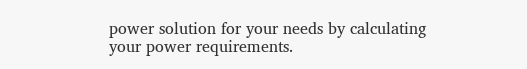power solution for your needs by calculating your power requirements.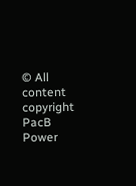© All content copyright PacB Power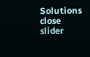Solutions
close slider